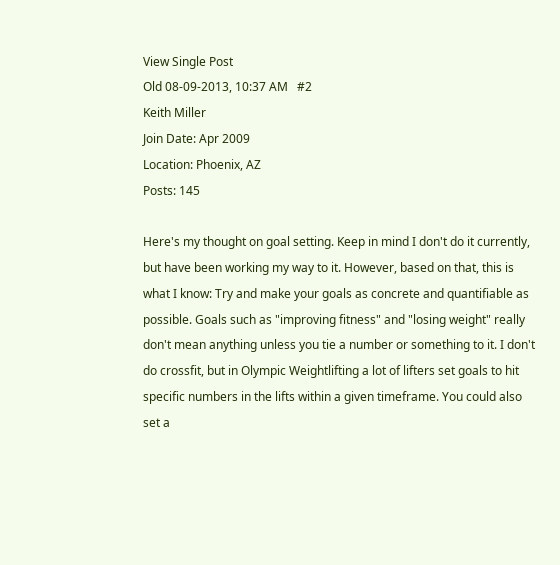View Single Post
Old 08-09-2013, 10:37 AM   #2
Keith Miller
Join Date: Apr 2009
Location: Phoenix, AZ
Posts: 145

Here's my thought on goal setting. Keep in mind I don't do it currently, but have been working my way to it. However, based on that, this is what I know: Try and make your goals as concrete and quantifiable as possible. Goals such as "improving fitness" and "losing weight" really don't mean anything unless you tie a number or something to it. I don't do crossfit, but in Olympic Weightlifting a lot of lifters set goals to hit specific numbers in the lifts within a given timeframe. You could also set a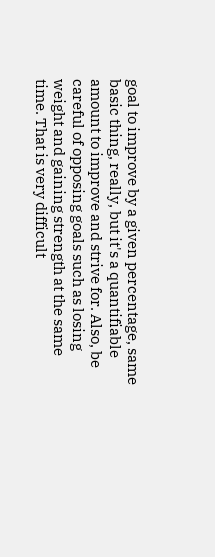goal to improve by a given percentage, same basic thing, really, but it's a quantifiable amount to improve and strive for. Also, be careful of opposing goals such as losing weight and gaining strength at the same time. That is very difficult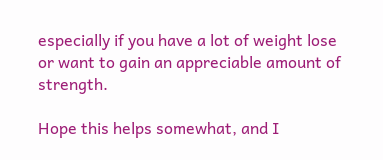especially if you have a lot of weight lose or want to gain an appreciable amount of strength.

Hope this helps somewhat, and I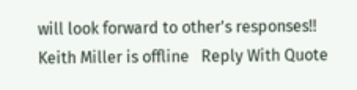will look forward to other's responses!!
Keith Miller is offline   Reply With Quote